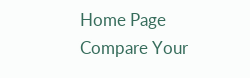Home Page
Compare Your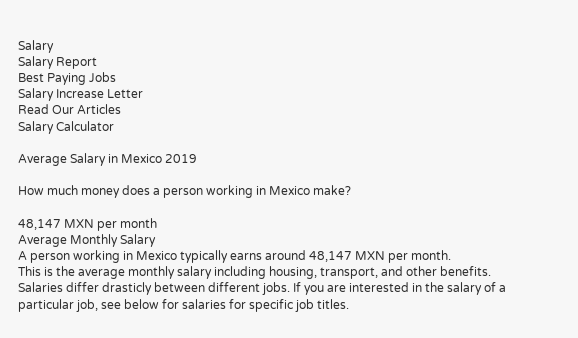Salary
Salary Report
Best Paying Jobs
Salary Increase Letter
Read Our Articles
Salary Calculator

Average Salary in Mexico 2019

How much money does a person working in Mexico make?

48,147 MXN per month
Average Monthly Salary
A person working in Mexico typically earns around 48,147 MXN per month.
This is the average monthly salary including housing, transport, and other benefits.
Salaries differ drasticly between different jobs. If you are interested in the salary of a particular job, see below for salaries for specific job titles.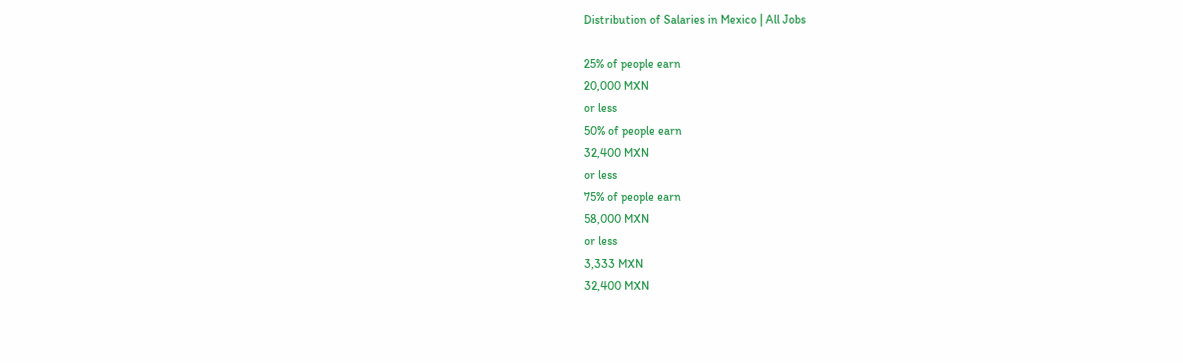Distribution of Salaries in Mexico | All Jobs

25% of people earn
20,000 MXN
or less
50% of people earn
32,400 MXN
or less
75% of people earn
58,000 MXN
or less
3,333 MXN
32,400 MXN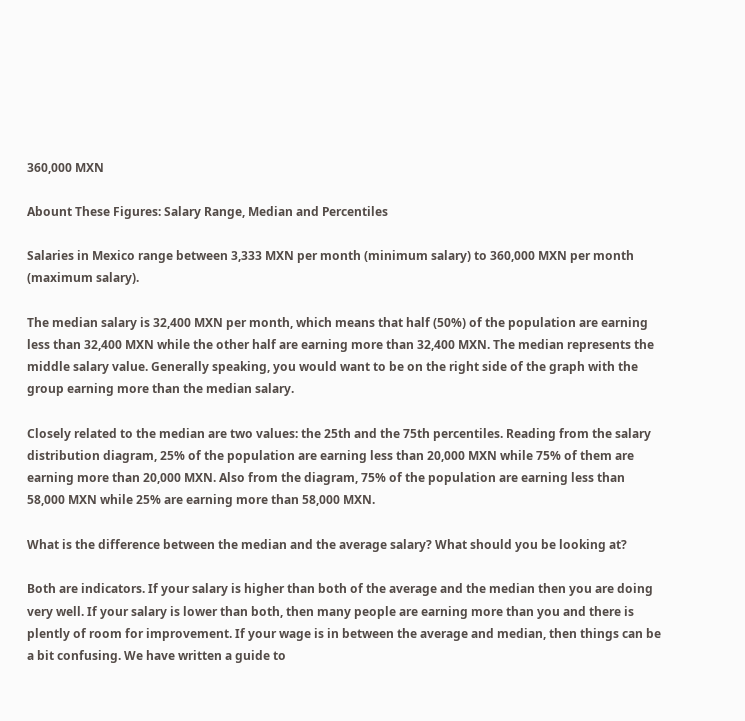360,000 MXN

Abount These Figures: Salary Range, Median and Percentiles

Salaries in Mexico range between 3,333 MXN per month (minimum salary) to 360,000 MXN per month (maximum salary).

The median salary is 32,400 MXN per month, which means that half (50%) of the population are earning less than 32,400 MXN while the other half are earning more than 32,400 MXN. The median represents the middle salary value. Generally speaking, you would want to be on the right side of the graph with the group earning more than the median salary.

Closely related to the median are two values: the 25th and the 75th percentiles. Reading from the salary distribution diagram, 25% of the population are earning less than 20,000 MXN while 75% of them are earning more than 20,000 MXN. Also from the diagram, 75% of the population are earning less than 58,000 MXN while 25% are earning more than 58,000 MXN.

What is the difference between the median and the average salary? What should you be looking at?

Both are indicators. If your salary is higher than both of the average and the median then you are doing very well. If your salary is lower than both, then many people are earning more than you and there is plently of room for improvement. If your wage is in between the average and median, then things can be a bit confusing. We have written a guide to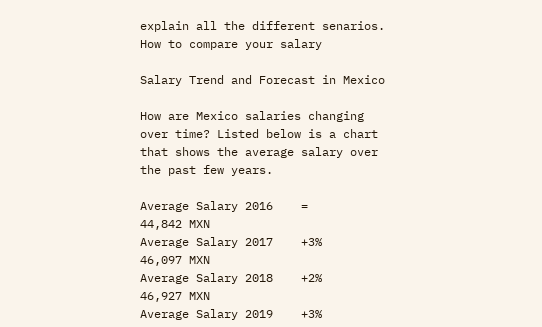explain all the different senarios. How to compare your salary

Salary Trend and Forecast in Mexico

How are Mexico salaries changing over time? Listed below is a chart that shows the average salary over the past few years.

Average Salary 2016    =
44,842 MXN
Average Salary 2017    +3%
46,097 MXN
Average Salary 2018    +2%
46,927 MXN
Average Salary 2019    +3%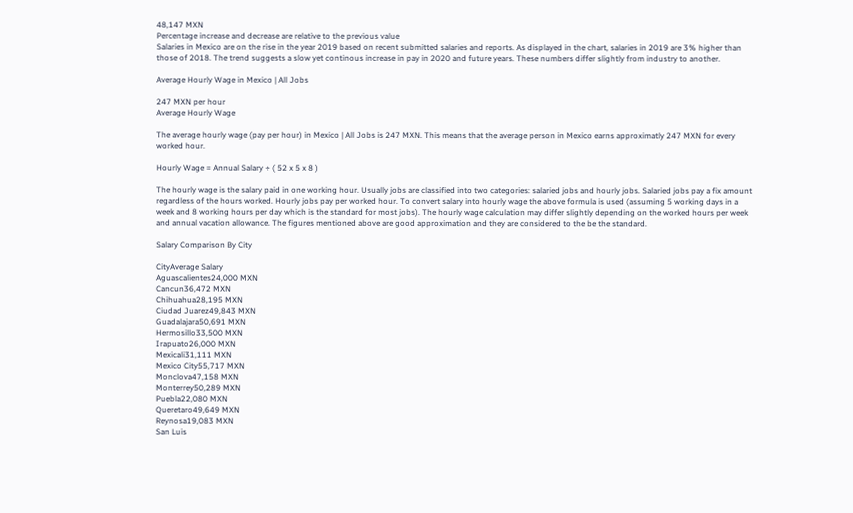48,147 MXN
Percentage increase and decrease are relative to the previous value
Salaries in Mexico are on the rise in the year 2019 based on recent submitted salaries and reports. As displayed in the chart, salaries in 2019 are 3% higher than those of 2018. The trend suggests a slow yet continous increase in pay in 2020 and future years. These numbers differ slightly from industry to another.

Average Hourly Wage in Mexico | All Jobs

247 MXN per hour
Average Hourly Wage

The average hourly wage (pay per hour) in Mexico | All Jobs is 247 MXN. This means that the average person in Mexico earns approximatly 247 MXN for every worked hour.

Hourly Wage = Annual Salary ÷ ( 52 x 5 x 8 )

The hourly wage is the salary paid in one working hour. Usually jobs are classified into two categories: salaried jobs and hourly jobs. Salaried jobs pay a fix amount regardless of the hours worked. Hourly jobs pay per worked hour. To convert salary into hourly wage the above formula is used (assuming 5 working days in a week and 8 working hours per day which is the standard for most jobs). The hourly wage calculation may differ slightly depending on the worked hours per week and annual vacation allowance. The figures mentioned above are good approximation and they are considered to the be the standard.

Salary Comparison By City

CityAverage Salary
Aguascalientes24,000 MXN
Cancun36,472 MXN
Chihuahua28,195 MXN
Ciudad Juarez49,843 MXN
Guadalajara50,691 MXN
Hermosillo33,500 MXN
Irapuato26,000 MXN
Mexicali31,111 MXN
Mexico City55,717 MXN
Monclova47,158 MXN
Monterrey50,289 MXN
Puebla22,080 MXN
Queretaro49,649 MXN
Reynosa19,083 MXN
San Luis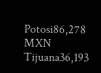Potosi86,278 MXN
Tijuana36,193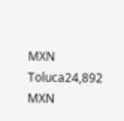MXN
Toluca24,892 MXN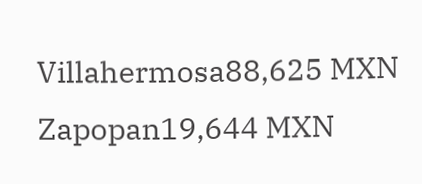Villahermosa88,625 MXN
Zapopan19,644 MXN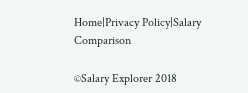Home|Privacy Policy|Salary Comparison

©Salary Explorer 2018